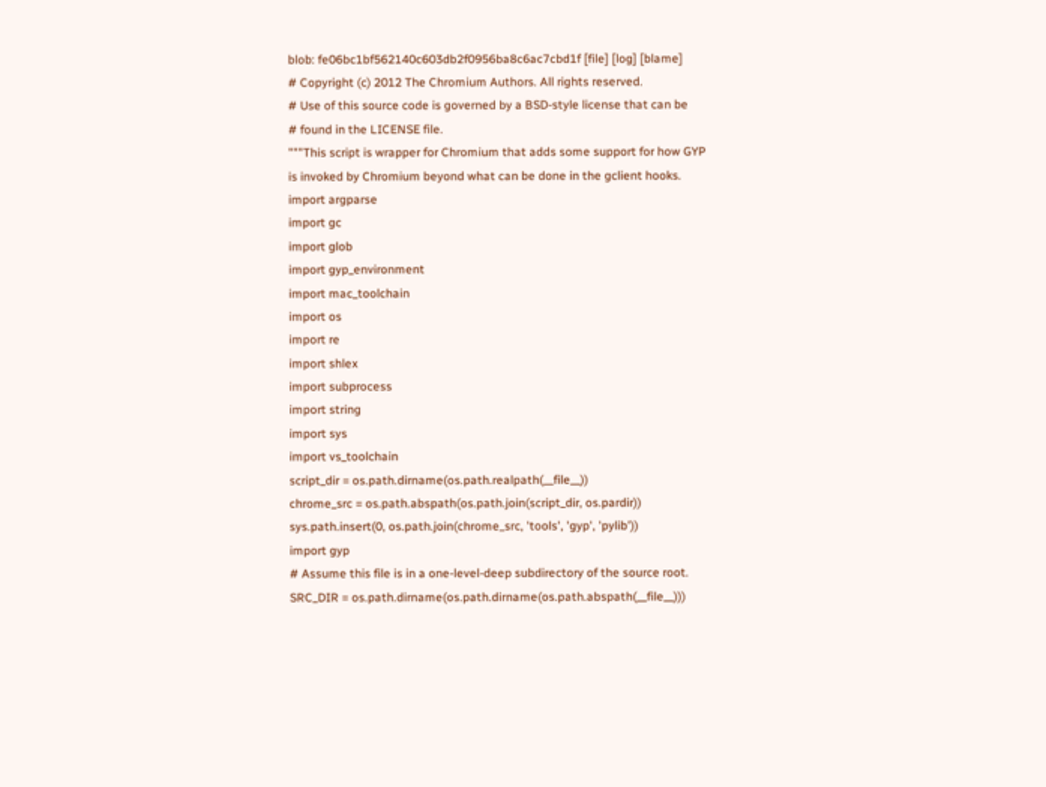blob: fe06bc1bf562140c603db2f0956ba8c6ac7cbd1f [file] [log] [blame]
# Copyright (c) 2012 The Chromium Authors. All rights reserved.
# Use of this source code is governed by a BSD-style license that can be
# found in the LICENSE file.
"""This script is wrapper for Chromium that adds some support for how GYP
is invoked by Chromium beyond what can be done in the gclient hooks.
import argparse
import gc
import glob
import gyp_environment
import mac_toolchain
import os
import re
import shlex
import subprocess
import string
import sys
import vs_toolchain
script_dir = os.path.dirname(os.path.realpath(__file__))
chrome_src = os.path.abspath(os.path.join(script_dir, os.pardir))
sys.path.insert(0, os.path.join(chrome_src, 'tools', 'gyp', 'pylib'))
import gyp
# Assume this file is in a one-level-deep subdirectory of the source root.
SRC_DIR = os.path.dirname(os.path.dirname(os.path.abspath(__file__)))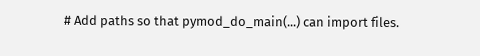# Add paths so that pymod_do_main(...) can import files.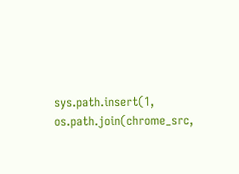sys.path.insert(1, os.path.join(chrome_src,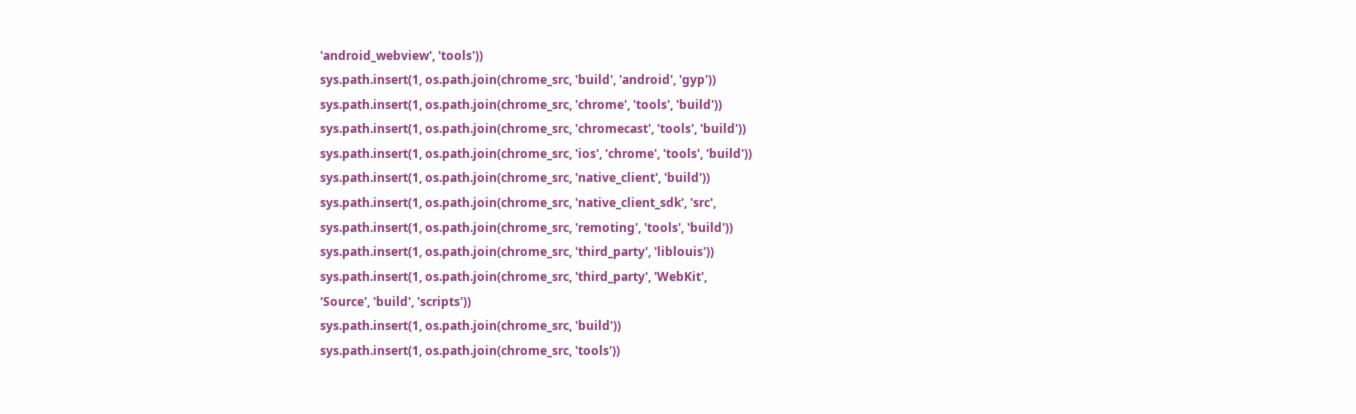'android_webview', 'tools'))
sys.path.insert(1, os.path.join(chrome_src, 'build', 'android', 'gyp'))
sys.path.insert(1, os.path.join(chrome_src, 'chrome', 'tools', 'build'))
sys.path.insert(1, os.path.join(chrome_src, 'chromecast', 'tools', 'build'))
sys.path.insert(1, os.path.join(chrome_src, 'ios', 'chrome', 'tools', 'build'))
sys.path.insert(1, os.path.join(chrome_src, 'native_client', 'build'))
sys.path.insert(1, os.path.join(chrome_src, 'native_client_sdk', 'src',
sys.path.insert(1, os.path.join(chrome_src, 'remoting', 'tools', 'build'))
sys.path.insert(1, os.path.join(chrome_src, 'third_party', 'liblouis'))
sys.path.insert(1, os.path.join(chrome_src, 'third_party', 'WebKit',
'Source', 'build', 'scripts'))
sys.path.insert(1, os.path.join(chrome_src, 'build'))
sys.path.insert(1, os.path.join(chrome_src, 'tools'))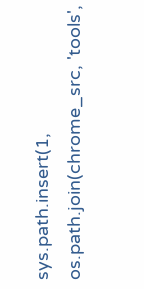sys.path.insert(1, os.path.join(chrome_src, 'tools',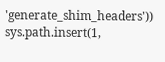'generate_shim_headers'))
sys.path.insert(1,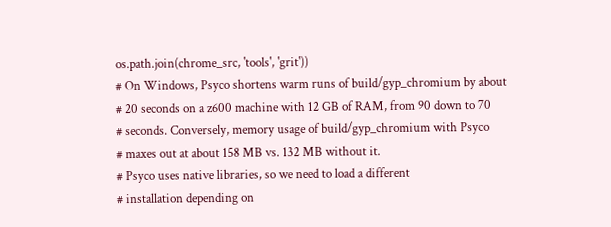os.path.join(chrome_src, 'tools', 'grit'))
# On Windows, Psyco shortens warm runs of build/gyp_chromium by about
# 20 seconds on a z600 machine with 12 GB of RAM, from 90 down to 70
# seconds. Conversely, memory usage of build/gyp_chromium with Psyco
# maxes out at about 158 MB vs. 132 MB without it.
# Psyco uses native libraries, so we need to load a different
# installation depending on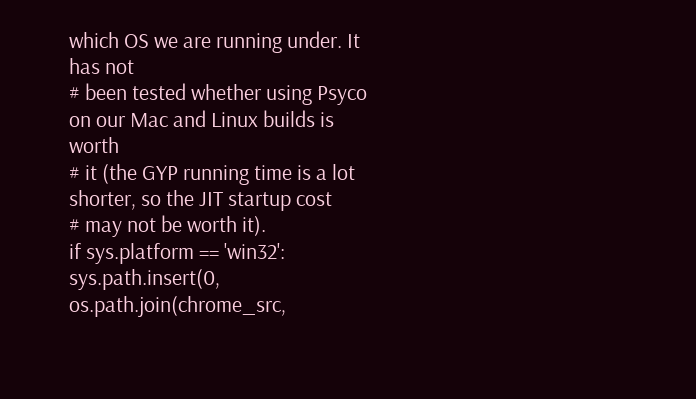which OS we are running under. It has not
# been tested whether using Psyco on our Mac and Linux builds is worth
# it (the GYP running time is a lot shorter, so the JIT startup cost
# may not be worth it).
if sys.platform == 'win32':
sys.path.insert(0, os.path.join(chrome_src,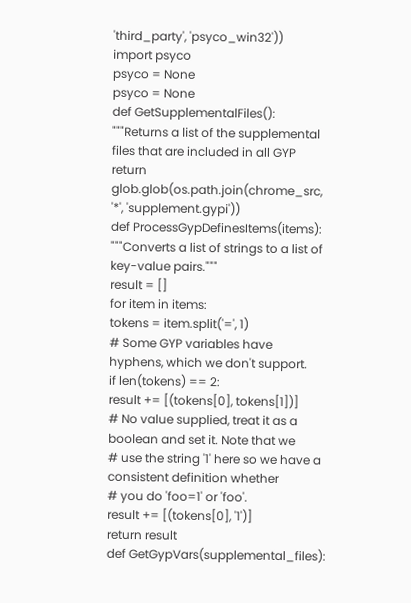'third_party', 'psyco_win32'))
import psyco
psyco = None
psyco = None
def GetSupplementalFiles():
"""Returns a list of the supplemental files that are included in all GYP
return glob.glob(os.path.join(chrome_src, '*', 'supplement.gypi'))
def ProcessGypDefinesItems(items):
"""Converts a list of strings to a list of key-value pairs."""
result = []
for item in items:
tokens = item.split('=', 1)
# Some GYP variables have hyphens, which we don't support.
if len(tokens) == 2:
result += [(tokens[0], tokens[1])]
# No value supplied, treat it as a boolean and set it. Note that we
# use the string '1' here so we have a consistent definition whether
# you do 'foo=1' or 'foo'.
result += [(tokens[0], '1')]
return result
def GetGypVars(supplemental_files):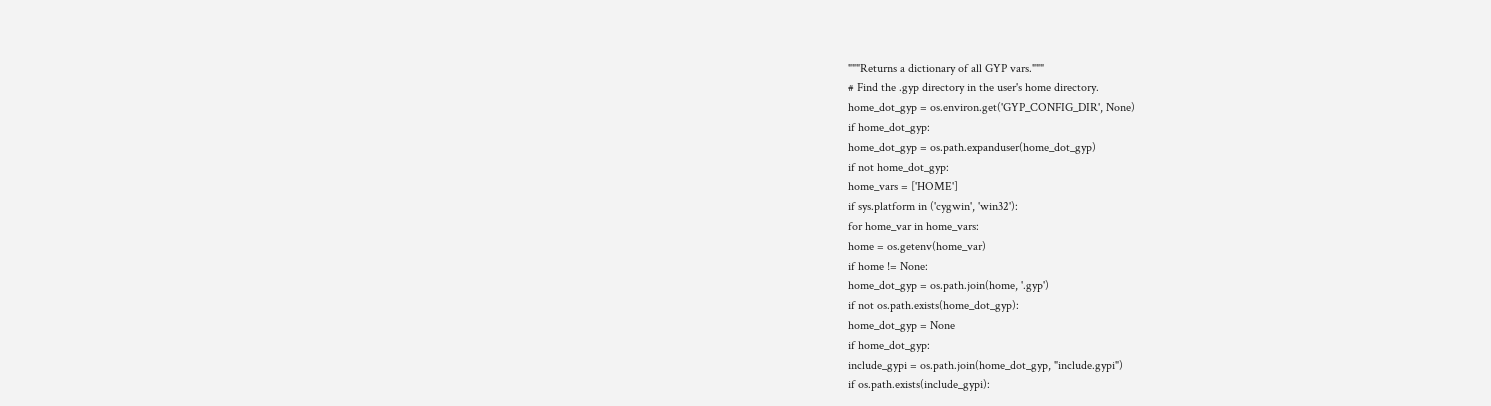"""Returns a dictionary of all GYP vars."""
# Find the .gyp directory in the user's home directory.
home_dot_gyp = os.environ.get('GYP_CONFIG_DIR', None)
if home_dot_gyp:
home_dot_gyp = os.path.expanduser(home_dot_gyp)
if not home_dot_gyp:
home_vars = ['HOME']
if sys.platform in ('cygwin', 'win32'):
for home_var in home_vars:
home = os.getenv(home_var)
if home != None:
home_dot_gyp = os.path.join(home, '.gyp')
if not os.path.exists(home_dot_gyp):
home_dot_gyp = None
if home_dot_gyp:
include_gypi = os.path.join(home_dot_gyp, "include.gypi")
if os.path.exists(include_gypi):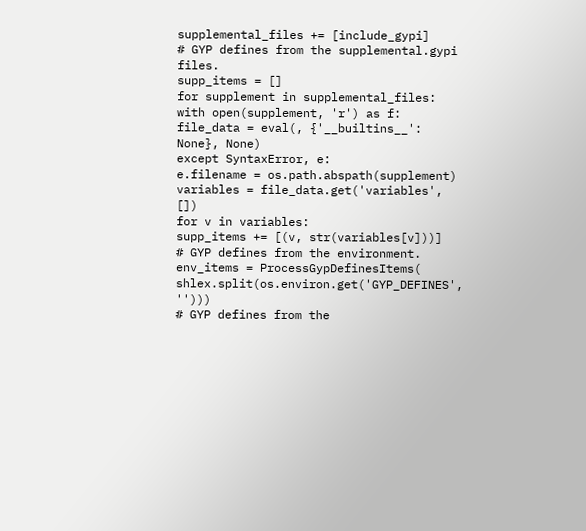supplemental_files += [include_gypi]
# GYP defines from the supplemental.gypi files.
supp_items = []
for supplement in supplemental_files:
with open(supplement, 'r') as f:
file_data = eval(, {'__builtins__': None}, None)
except SyntaxError, e:
e.filename = os.path.abspath(supplement)
variables = file_data.get('variables', [])
for v in variables:
supp_items += [(v, str(variables[v]))]
# GYP defines from the environment.
env_items = ProcessGypDefinesItems(
shlex.split(os.environ.get('GYP_DEFINES', '')))
# GYP defines from the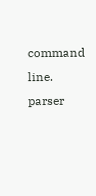command line.
parser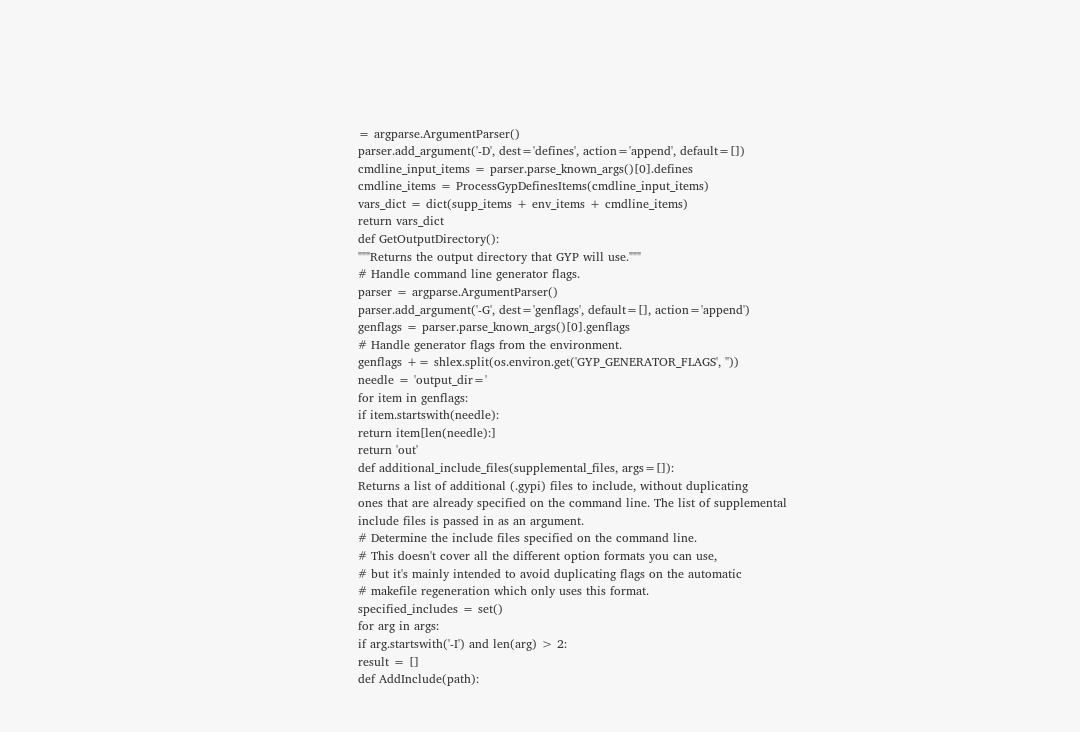= argparse.ArgumentParser()
parser.add_argument('-D', dest='defines', action='append', default=[])
cmdline_input_items = parser.parse_known_args()[0].defines
cmdline_items = ProcessGypDefinesItems(cmdline_input_items)
vars_dict = dict(supp_items + env_items + cmdline_items)
return vars_dict
def GetOutputDirectory():
"""Returns the output directory that GYP will use."""
# Handle command line generator flags.
parser = argparse.ArgumentParser()
parser.add_argument('-G', dest='genflags', default=[], action='append')
genflags = parser.parse_known_args()[0].genflags
# Handle generator flags from the environment.
genflags += shlex.split(os.environ.get('GYP_GENERATOR_FLAGS', ''))
needle = 'output_dir='
for item in genflags:
if item.startswith(needle):
return item[len(needle):]
return 'out'
def additional_include_files(supplemental_files, args=[]):
Returns a list of additional (.gypi) files to include, without duplicating
ones that are already specified on the command line. The list of supplemental
include files is passed in as an argument.
# Determine the include files specified on the command line.
# This doesn't cover all the different option formats you can use,
# but it's mainly intended to avoid duplicating flags on the automatic
# makefile regeneration which only uses this format.
specified_includes = set()
for arg in args:
if arg.startswith('-I') and len(arg) > 2:
result = []
def AddInclude(path):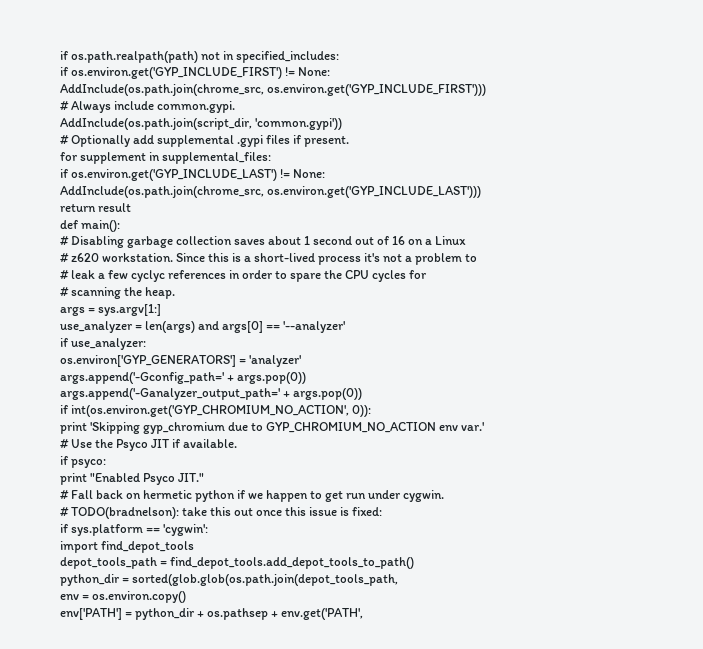if os.path.realpath(path) not in specified_includes:
if os.environ.get('GYP_INCLUDE_FIRST') != None:
AddInclude(os.path.join(chrome_src, os.environ.get('GYP_INCLUDE_FIRST')))
# Always include common.gypi.
AddInclude(os.path.join(script_dir, 'common.gypi'))
# Optionally add supplemental .gypi files if present.
for supplement in supplemental_files:
if os.environ.get('GYP_INCLUDE_LAST') != None:
AddInclude(os.path.join(chrome_src, os.environ.get('GYP_INCLUDE_LAST')))
return result
def main():
# Disabling garbage collection saves about 1 second out of 16 on a Linux
# z620 workstation. Since this is a short-lived process it's not a problem to
# leak a few cyclyc references in order to spare the CPU cycles for
# scanning the heap.
args = sys.argv[1:]
use_analyzer = len(args) and args[0] == '--analyzer'
if use_analyzer:
os.environ['GYP_GENERATORS'] = 'analyzer'
args.append('-Gconfig_path=' + args.pop(0))
args.append('-Ganalyzer_output_path=' + args.pop(0))
if int(os.environ.get('GYP_CHROMIUM_NO_ACTION', 0)):
print 'Skipping gyp_chromium due to GYP_CHROMIUM_NO_ACTION env var.'
# Use the Psyco JIT if available.
if psyco:
print "Enabled Psyco JIT."
# Fall back on hermetic python if we happen to get run under cygwin.
# TODO(bradnelson): take this out once this issue is fixed:
if sys.platform == 'cygwin':
import find_depot_tools
depot_tools_path = find_depot_tools.add_depot_tools_to_path()
python_dir = sorted(glob.glob(os.path.join(depot_tools_path,
env = os.environ.copy()
env['PATH'] = python_dir + os.pathsep + env.get('PATH',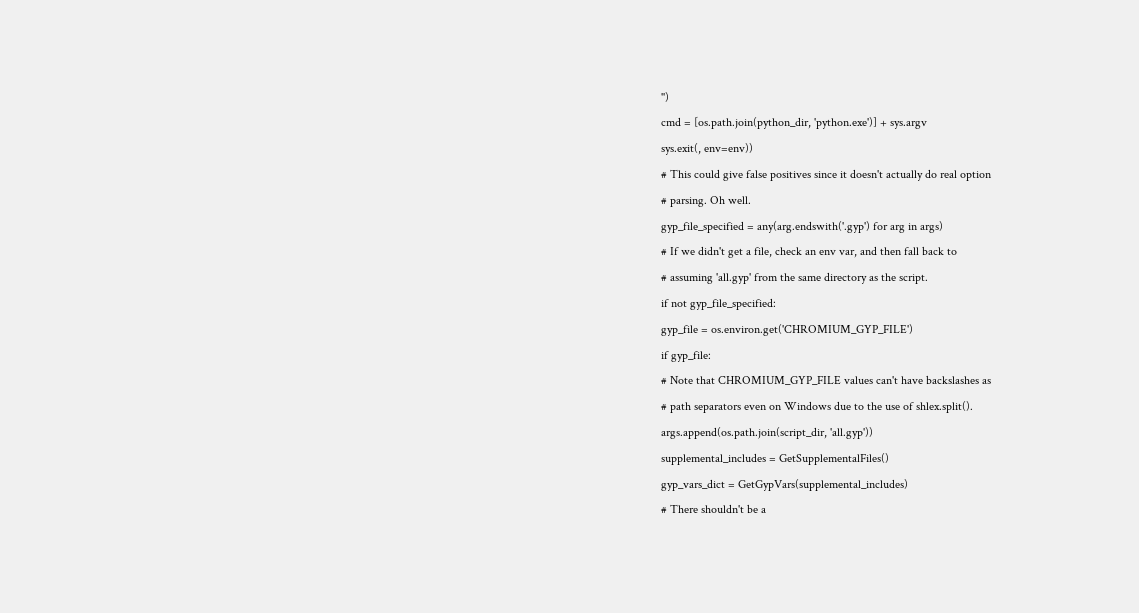'')
cmd = [os.path.join(python_dir, 'python.exe')] + sys.argv
sys.exit(, env=env))
# This could give false positives since it doesn't actually do real option
# parsing. Oh well.
gyp_file_specified = any(arg.endswith('.gyp') for arg in args)
# If we didn't get a file, check an env var, and then fall back to
# assuming 'all.gyp' from the same directory as the script.
if not gyp_file_specified:
gyp_file = os.environ.get('CHROMIUM_GYP_FILE')
if gyp_file:
# Note that CHROMIUM_GYP_FILE values can't have backslashes as
# path separators even on Windows due to the use of shlex.split().
args.append(os.path.join(script_dir, 'all.gyp'))
supplemental_includes = GetSupplementalFiles()
gyp_vars_dict = GetGypVars(supplemental_includes)
# There shouldn't be a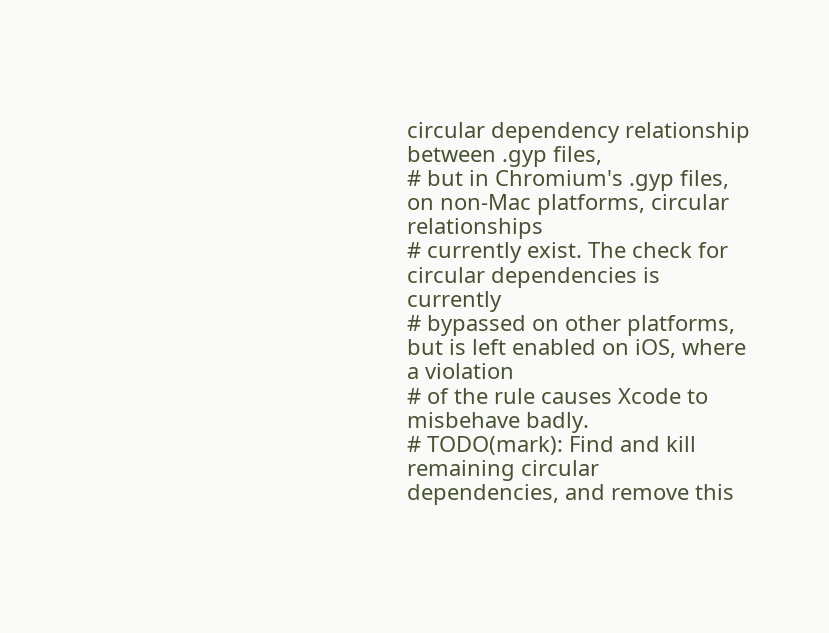circular dependency relationship between .gyp files,
# but in Chromium's .gyp files, on non-Mac platforms, circular relationships
# currently exist. The check for circular dependencies is currently
# bypassed on other platforms, but is left enabled on iOS, where a violation
# of the rule causes Xcode to misbehave badly.
# TODO(mark): Find and kill remaining circular dependencies, and remove this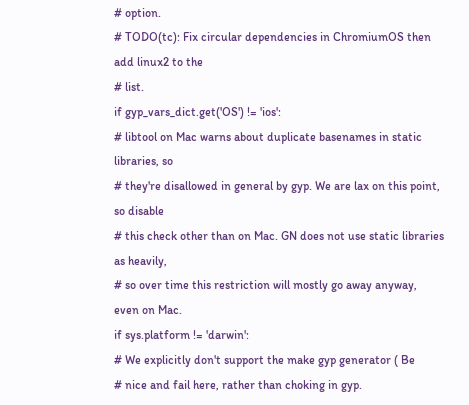# option.
# TODO(tc): Fix circular dependencies in ChromiumOS then add linux2 to the
# list.
if gyp_vars_dict.get('OS') != 'ios':
# libtool on Mac warns about duplicate basenames in static libraries, so
# they're disallowed in general by gyp. We are lax on this point, so disable
# this check other than on Mac. GN does not use static libraries as heavily,
# so over time this restriction will mostly go away anyway, even on Mac.
if sys.platform != 'darwin':
# We explicitly don't support the make gyp generator ( Be
# nice and fail here, rather than choking in gyp.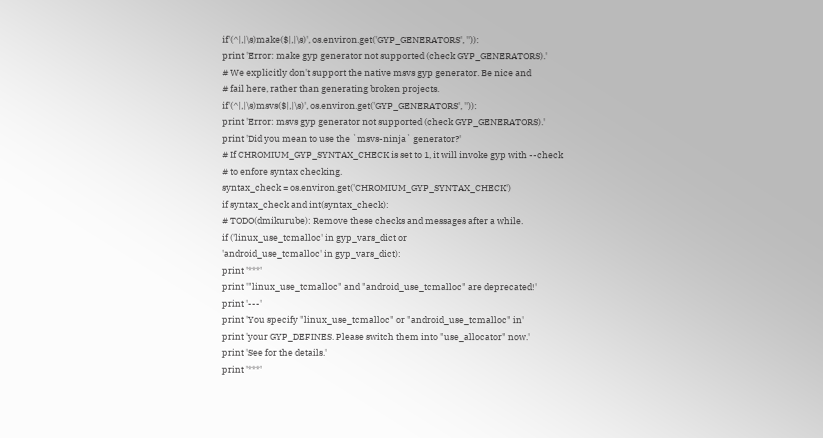if'(^|,|\s)make($|,|\s)', os.environ.get('GYP_GENERATORS', '')):
print 'Error: make gyp generator not supported (check GYP_GENERATORS).'
# We explicitly don't support the native msvs gyp generator. Be nice and
# fail here, rather than generating broken projects.
if'(^|,|\s)msvs($|,|\s)', os.environ.get('GYP_GENERATORS', '')):
print 'Error: msvs gyp generator not supported (check GYP_GENERATORS).'
print 'Did you mean to use the `msvs-ninja` generator?'
# If CHROMIUM_GYP_SYNTAX_CHECK is set to 1, it will invoke gyp with --check
# to enfore syntax checking.
syntax_check = os.environ.get('CHROMIUM_GYP_SYNTAX_CHECK')
if syntax_check and int(syntax_check):
# TODO(dmikurube): Remove these checks and messages after a while.
if ('linux_use_tcmalloc' in gyp_vars_dict or
'android_use_tcmalloc' in gyp_vars_dict):
print '***'
print '"linux_use_tcmalloc" and "android_use_tcmalloc" are deprecated!'
print '---'
print 'You specify "linux_use_tcmalloc" or "android_use_tcmalloc" in'
print 'your GYP_DEFINES. Please switch them into "use_allocator" now.'
print 'See for the details.'
print '***'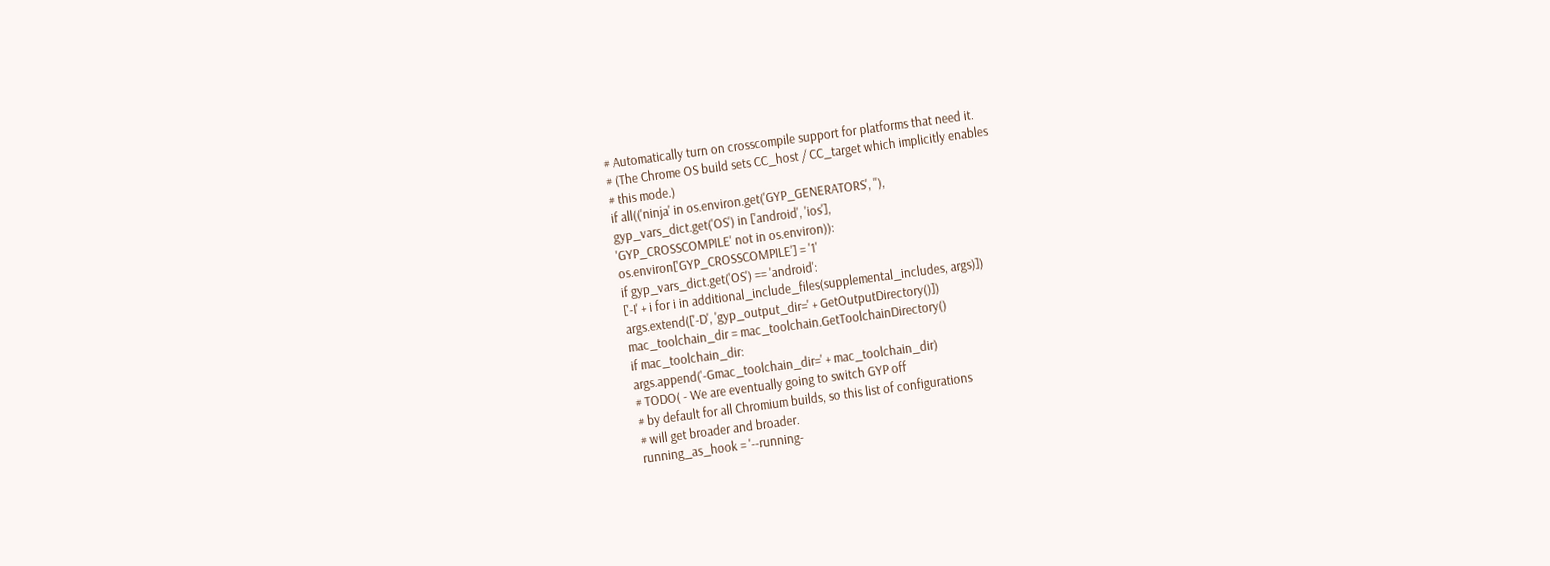# Automatically turn on crosscompile support for platforms that need it.
# (The Chrome OS build sets CC_host / CC_target which implicitly enables
# this mode.)
if all(('ninja' in os.environ.get('GYP_GENERATORS', ''),
gyp_vars_dict.get('OS') in ['android', 'ios'],
'GYP_CROSSCOMPILE' not in os.environ)):
os.environ['GYP_CROSSCOMPILE'] = '1'
if gyp_vars_dict.get('OS') == 'android':
['-I' + i for i in additional_include_files(supplemental_includes, args)])
args.extend(['-D', 'gyp_output_dir=' + GetOutputDirectory()])
mac_toolchain_dir = mac_toolchain.GetToolchainDirectory()
if mac_toolchain_dir:
args.append('-Gmac_toolchain_dir=' + mac_toolchain_dir)
# TODO( - We are eventually going to switch GYP off
# by default for all Chromium builds, so this list of configurations
# will get broader and broader.
running_as_hook = '--running-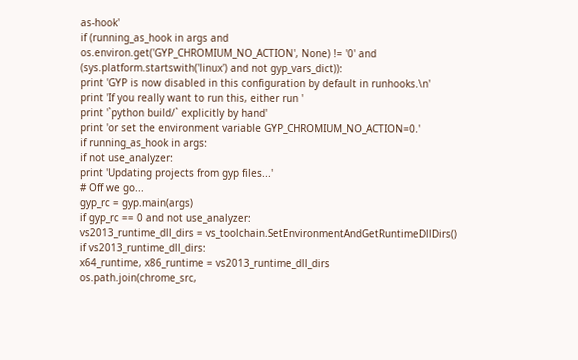as-hook'
if (running_as_hook in args and
os.environ.get('GYP_CHROMIUM_NO_ACTION', None) != '0' and
(sys.platform.startswith('linux') and not gyp_vars_dict)):
print 'GYP is now disabled in this configuration by default in runhooks.\n'
print 'If you really want to run this, either run '
print '`python build/` explicitly by hand'
print 'or set the environment variable GYP_CHROMIUM_NO_ACTION=0.'
if running_as_hook in args:
if not use_analyzer:
print 'Updating projects from gyp files...'
# Off we go...
gyp_rc = gyp.main(args)
if gyp_rc == 0 and not use_analyzer:
vs2013_runtime_dll_dirs = vs_toolchain.SetEnvironmentAndGetRuntimeDllDirs()
if vs2013_runtime_dll_dirs:
x64_runtime, x86_runtime = vs2013_runtime_dll_dirs
os.path.join(chrome_src,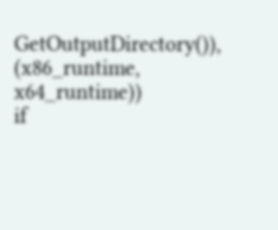GetOutputDirectory()),
(x86_runtime, x64_runtime))
if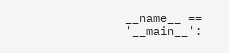__name__ == '__main__':